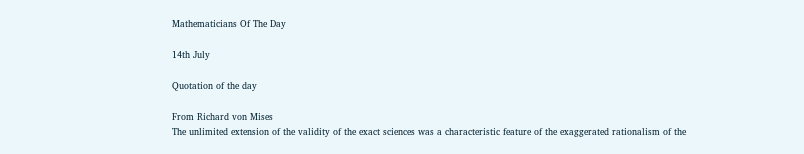Mathematicians Of The Day

14th July

Quotation of the day

From Richard von Mises
The unlimited extension of the validity of the exact sciences was a characteristic feature of the exaggerated rationalism of the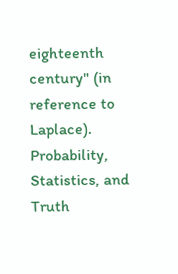eighteenth century" (in reference to Laplace).
Probability, Statistics, and Truth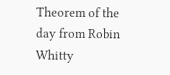Theorem of the day from Robin Whitty